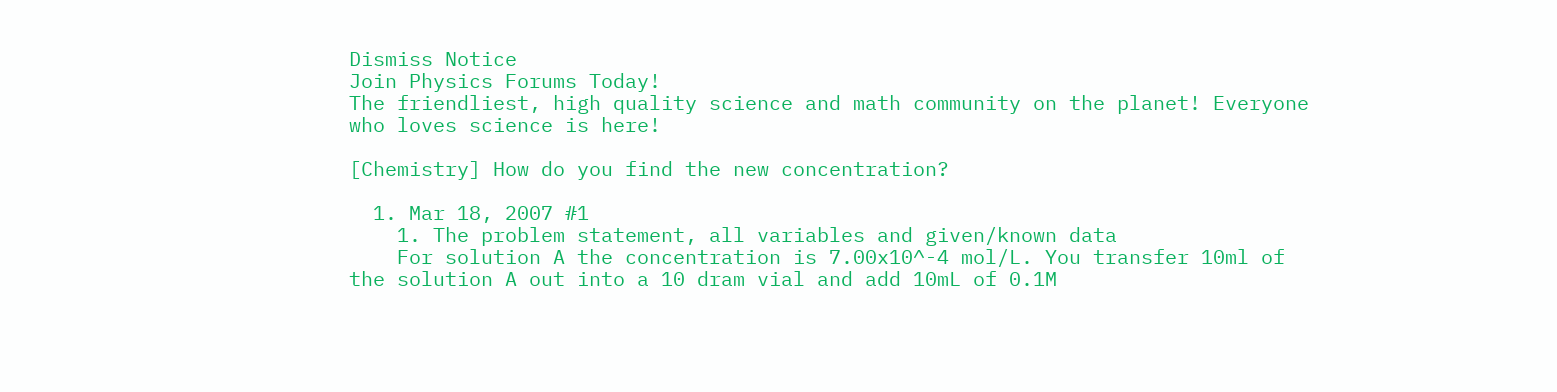Dismiss Notice
Join Physics Forums Today!
The friendliest, high quality science and math community on the planet! Everyone who loves science is here!

[Chemistry] How do you find the new concentration?

  1. Mar 18, 2007 #1
    1. The problem statement, all variables and given/known data
    For solution A the concentration is 7.00x10^-4 mol/L. You transfer 10ml of the solution A out into a 10 dram vial and add 10mL of 0.1M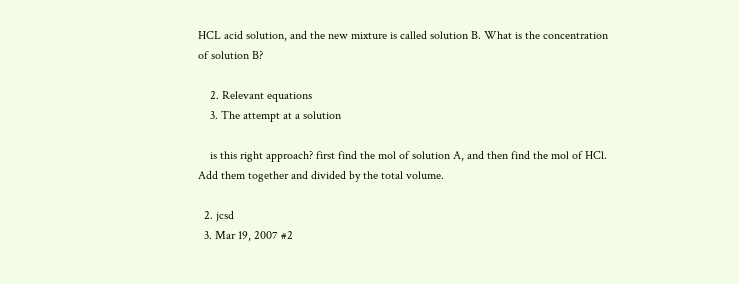HCL acid solution, and the new mixture is called solution B. What is the concentration of solution B?

    2. Relevant equations
    3. The attempt at a solution

    is this right approach? first find the mol of solution A, and then find the mol of HCl. Add them together and divided by the total volume.

  2. jcsd
  3. Mar 19, 2007 #2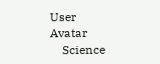User Avatar
    Science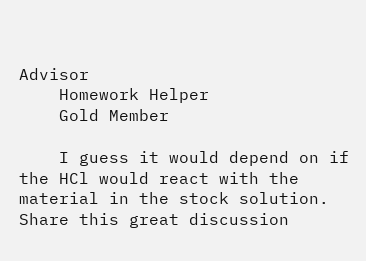Advisor
    Homework Helper
    Gold Member

    I guess it would depend on if the HCl would react with the material in the stock solution.
Share this great discussion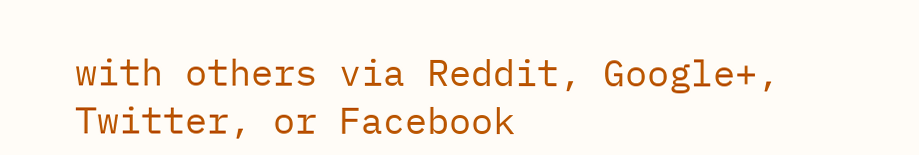with others via Reddit, Google+, Twitter, or Facebook